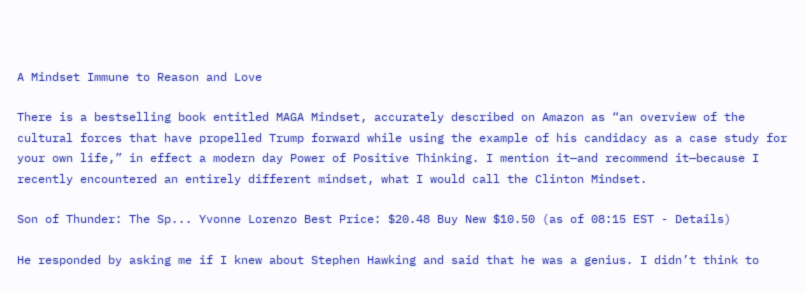A Mindset Immune to Reason and Love

There is a bestselling book entitled MAGA Mindset, accurately described on Amazon as “an overview of the cultural forces that have propelled Trump forward while using the example of his candidacy as a case study for your own life,” in effect a modern day Power of Positive Thinking. I mention it—and recommend it—because I recently encountered an entirely different mindset, what I would call the Clinton Mindset.

Son of Thunder: The Sp... Yvonne Lorenzo Best Price: $20.48 Buy New $10.50 (as of 08:15 EST - Details)

He responded by asking me if I knew about Stephen Hawking and said that he was a genius. I didn’t think to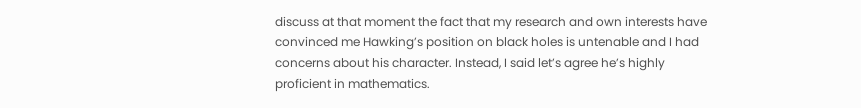discuss at that moment the fact that my research and own interests have convinced me Hawking’s position on black holes is untenable and I had concerns about his character. Instead, I said let’s agree he’s highly proficient in mathematics.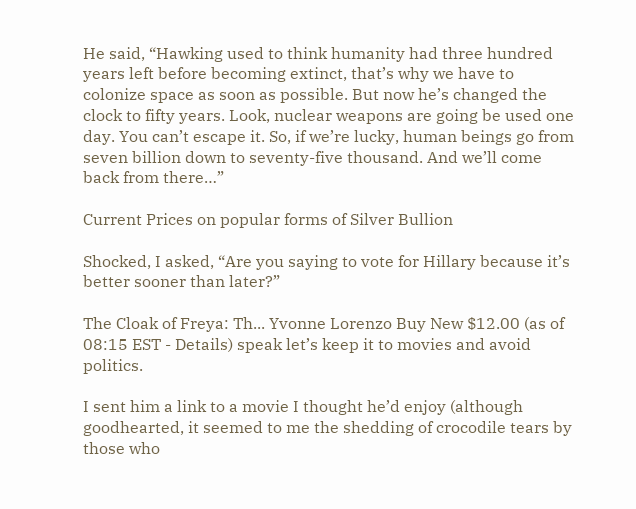He said, “Hawking used to think humanity had three hundred years left before becoming extinct, that’s why we have to colonize space as soon as possible. But now he’s changed the clock to fifty years. Look, nuclear weapons are going be used one day. You can’t escape it. So, if we’re lucky, human beings go from seven billion down to seventy-five thousand. And we’ll come back from there…”

Current Prices on popular forms of Silver Bullion

Shocked, I asked, “Are you saying to vote for Hillary because it’s better sooner than later?”

The Cloak of Freya: Th... Yvonne Lorenzo Buy New $12.00 (as of 08:15 EST - Details) speak let’s keep it to movies and avoid politics.

I sent him a link to a movie I thought he’d enjoy (although goodhearted, it seemed to me the shedding of crocodile tears by those who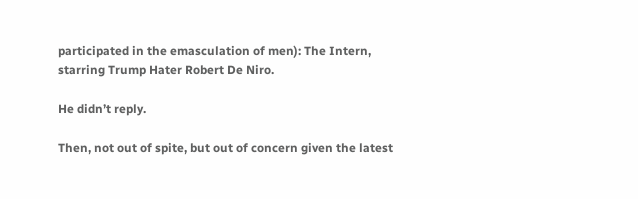participated in the emasculation of men): The Intern, starring Trump Hater Robert De Niro.

He didn’t reply.

Then, not out of spite, but out of concern given the latest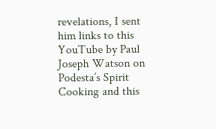revelations, I sent him links to this YouTube by Paul Joseph Watson on Podesta’s Spirit Cooking and this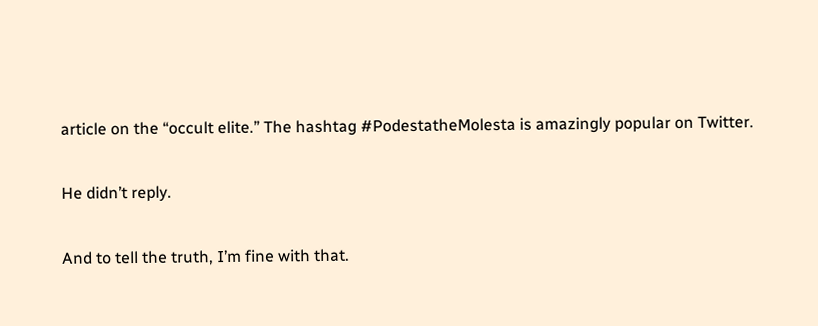article on the “occult elite.” The hashtag #PodestatheMolesta is amazingly popular on Twitter.

He didn’t reply.

And to tell the truth, I’m fine with that.